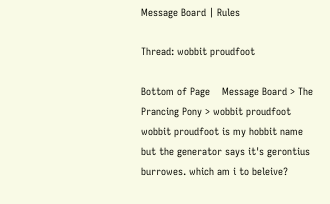Message Board | Rules

Thread: wobbit proudfoot

Bottom of Page    Message Board > The Prancing Pony > wobbit proudfoot
wobbit proudfoot is my hobbit name but the generator says it's gerontius burrowes. which am i to beleive?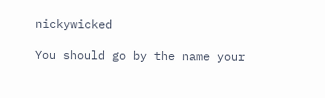nickywicked

You should go by the name your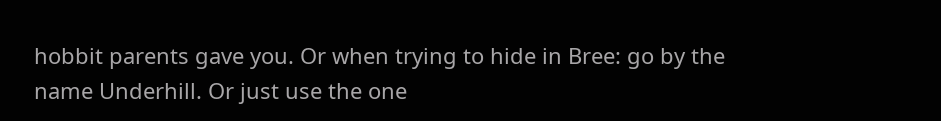hobbit parents gave you. Or when trying to hide in Bree: go by the name Underhill. Or just use the one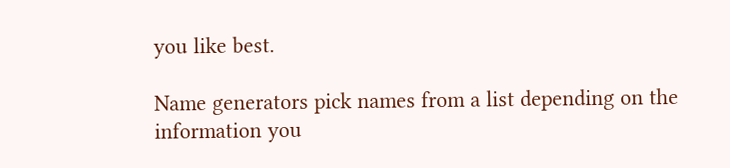you like best.

Name generators pick names from a list depending on the information you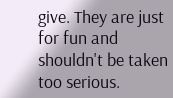give. They are just for fun and shouldn't be taken too serious.